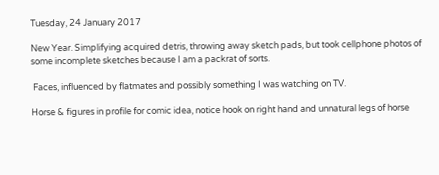Tuesday, 24 January 2017

New Year. Simplifying acquired detris, throwing away sketch pads, but took cellphone photos of some incomplete sketches because I am a packrat of sorts.

 Faces, influenced by flatmates and possibly something I was watching on TV.

Horse & figures in profile for comic idea, notice hook on right hand and unnatural legs of horse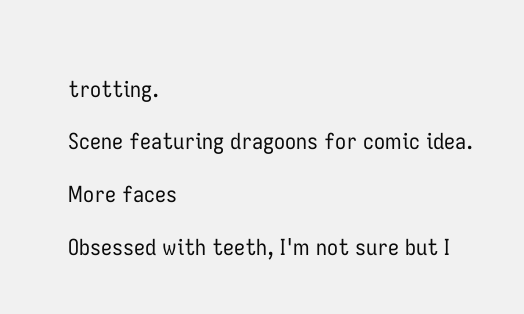trotting.

Scene featuring dragoons for comic idea.

More faces

Obsessed with teeth, I'm not sure but I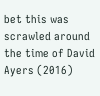bet this was scrawled around the time of David Ayers (2016)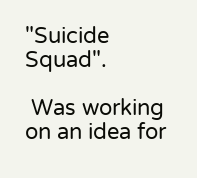"Suicide Squad".

 Was working on an idea for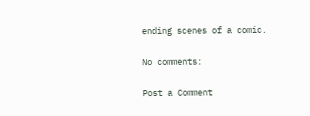ending scenes of a comic.

No comments:

Post a Comment